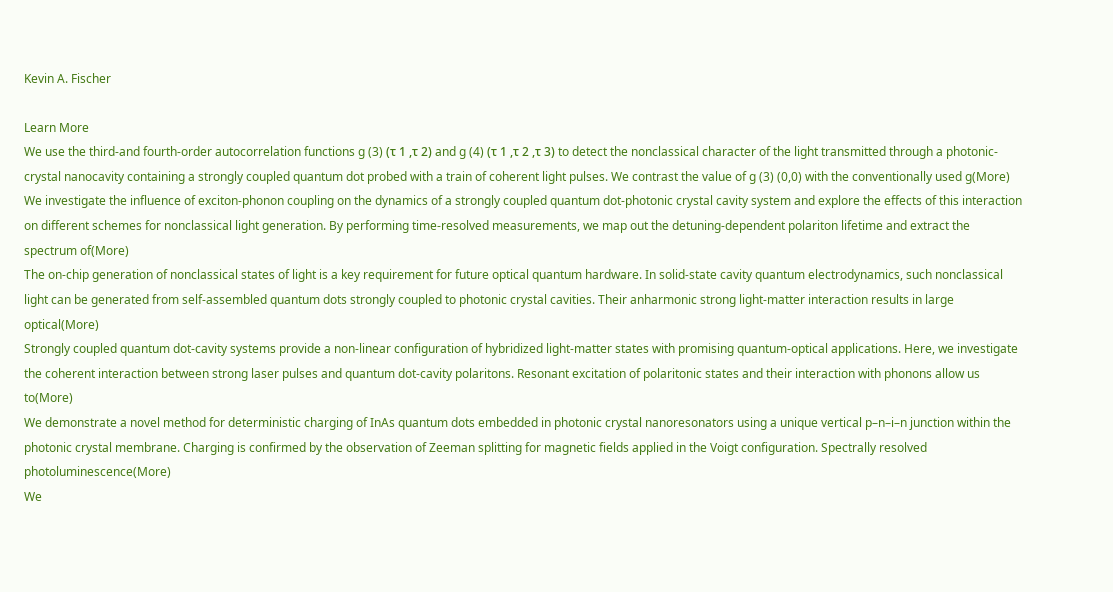Kevin A. Fischer

Learn More
We use the third-and fourth-order autocorrelation functions g (3) (τ 1 ,τ 2) and g (4) (τ 1 ,τ 2 ,τ 3) to detect the nonclassical character of the light transmitted through a photonic-crystal nanocavity containing a strongly coupled quantum dot probed with a train of coherent light pulses. We contrast the value of g (3) (0,0) with the conventionally used g(More)
We investigate the influence of exciton-phonon coupling on the dynamics of a strongly coupled quantum dot-photonic crystal cavity system and explore the effects of this interaction on different schemes for nonclassical light generation. By performing time-resolved measurements, we map out the detuning-dependent polariton lifetime and extract the spectrum of(More)
The on-chip generation of nonclassical states of light is a key requirement for future optical quantum hardware. In solid-state cavity quantum electrodynamics, such nonclassical light can be generated from self-assembled quantum dots strongly coupled to photonic crystal cavities. Their anharmonic strong light-matter interaction results in large optical(More)
Strongly coupled quantum dot-cavity systems provide a non-linear configuration of hybridized light-matter states with promising quantum-optical applications. Here, we investigate the coherent interaction between strong laser pulses and quantum dot-cavity polaritons. Resonant excitation of polaritonic states and their interaction with phonons allow us to(More)
We demonstrate a novel method for deterministic charging of InAs quantum dots embedded in photonic crystal nanoresonators using a unique vertical p–n–i–n junction within the photonic crystal membrane. Charging is confirmed by the observation of Zeeman splitting for magnetic fields applied in the Voigt configuration. Spectrally resolved photoluminescence(More)
We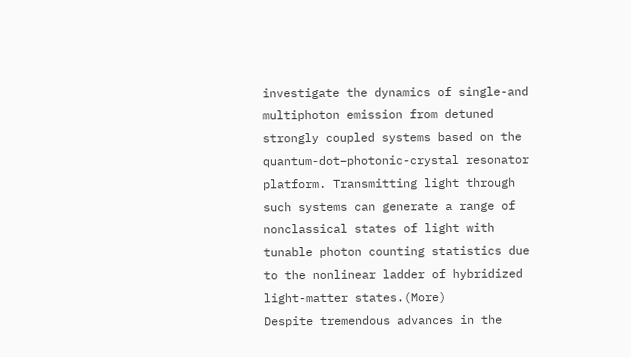investigate the dynamics of single-and multiphoton emission from detuned strongly coupled systems based on the quantum-dot–photonic-crystal resonator platform. Transmitting light through such systems can generate a range of nonclassical states of light with tunable photon counting statistics due to the nonlinear ladder of hybridized light-matter states.(More)
Despite tremendous advances in the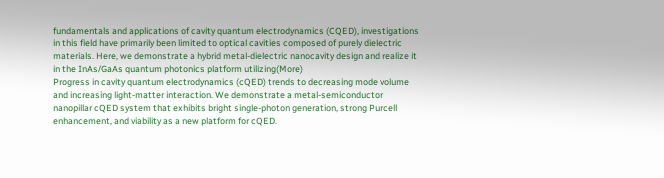fundamentals and applications of cavity quantum electrodynamics (CQED), investigations in this field have primarily been limited to optical cavities composed of purely dielectric materials. Here, we demonstrate a hybrid metal-dielectric nanocavity design and realize it in the InAs/GaAs quantum photonics platform utilizing(More)
Progress in cavity quantum electrodynamics (cQED) trends to decreasing mode volume and increasing light-matter interaction. We demonstrate a metal-semiconductor nanopillar cQED system that exhibits bright single-photon generation, strong Purcell enhancement, and viability as a new platform for cQED.